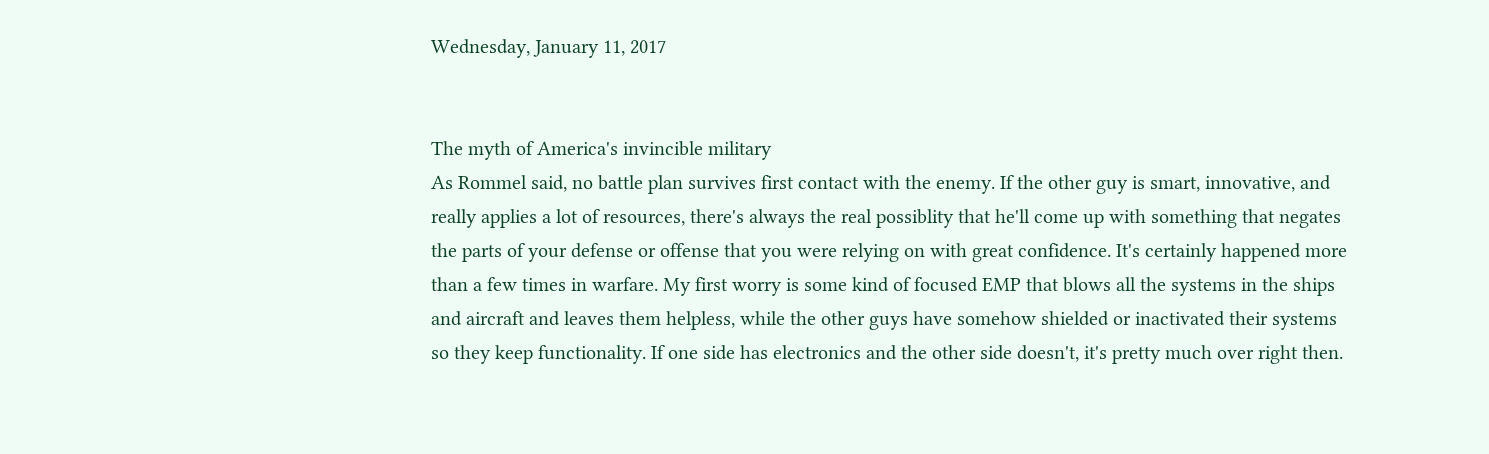Wednesday, January 11, 2017


The myth of America's invincible military
As Rommel said, no battle plan survives first contact with the enemy. If the other guy is smart, innovative, and really applies a lot of resources, there's always the real possiblity that he'll come up with something that negates the parts of your defense or offense that you were relying on with great confidence. It's certainly happened more than a few times in warfare. My first worry is some kind of focused EMP that blows all the systems in the ships and aircraft and leaves them helpless, while the other guys have somehow shielded or inactivated their systems so they keep functionality. If one side has electronics and the other side doesn't, it's pretty much over right then.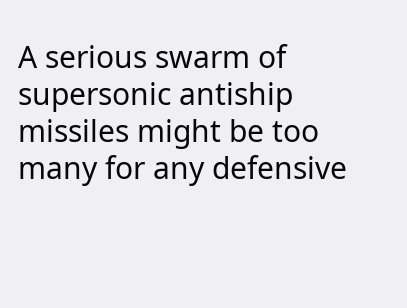A serious swarm of supersonic antiship missiles might be too many for any defensive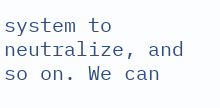system to neutralize, and so on. We can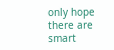only hope there are smart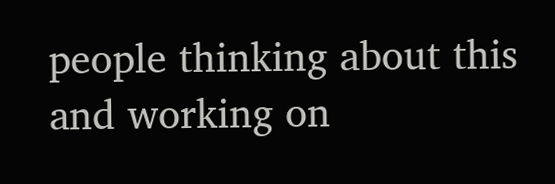people thinking about this and working on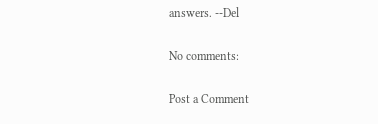answers. --Del

No comments:

Post a Comment